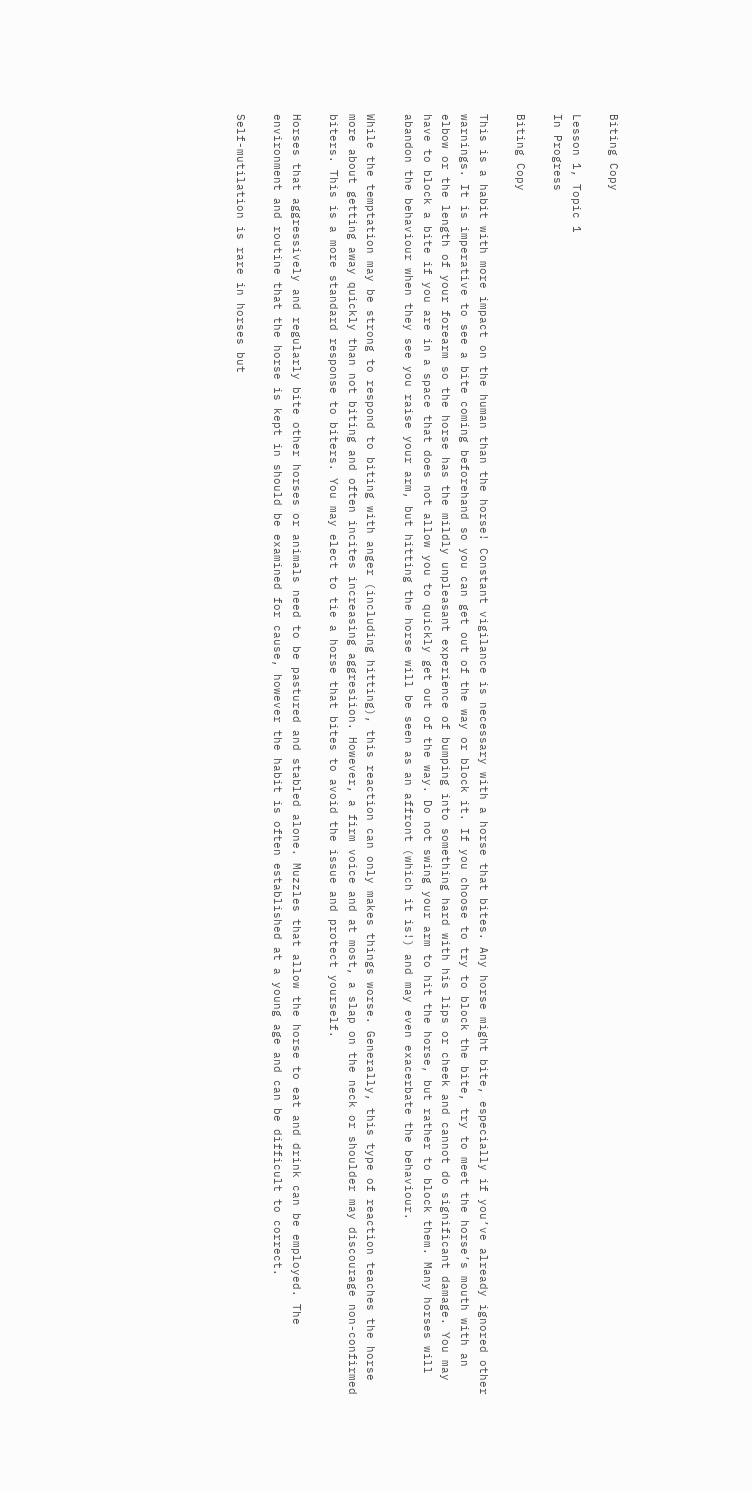Biting Copy

Lesson 1, Topic 1
In Progress

Biting Copy

This is a habit with more impact on the human than the horse! Constant vigilance is necessary with a horse that bites. Any horse might bite, especially if you’ve already ignored other warnings. It is imperative to see a bite coming beforehand so you can get out of the way or block it. If you choose to try to block the bite, try to meet the horse’s mouth with an elbow or the length of your forearm so the horse has the mildly unpleasant experience of bumping into something hard with his lips or cheek and cannot do significant damage. You may have to block a bite if you are in a space that does not allow you to quickly get out of the way. Do not swing your arm to hit the horse, but rather to block them. Many horses will abandon the behaviour when they see you raise your arm, but hitting the horse will be seen as an affront (which it is!) and may even exacerbate the behaviour.

While the temptation may be strong to respond to biting with anger (including hitting), this reaction can only makes things worse. Generally, this type of reaction teaches the horse more about getting away quickly than not biting and often incites increasing aggresiion. However, a firm voice and at most, a slap on the neck or shoulder may discourage non-confirmed biters. This is a more standard response to biters. You may elect to tie a horse that bites to avoid the issue and protect yourself.

Horses that aggressively and regularly bite other horses or animals need to be pastured and stabled alone. Muzzles that allow the horse to eat and drink can be employed. The environment and routine that the horse is kept in should be examined for cause, however the habit is often established at a young age and can be difficult to correct.

Self-mutilation is rare in horses but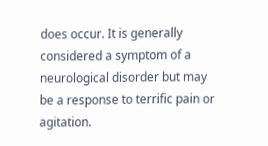does occur. It is generally considered a symptom of a neurological disorder but may be a response to terrific pain or agitation.